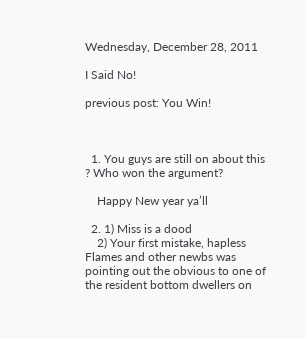Wednesday, December 28, 2011

I Said No!

previous post: You Win!



  1. You guys are still on about this ? Who won the argument?

    Happy New year ya’ll

  2. 1) Miss is a dood
    2) Your first mistake, hapless Flames and other newbs was pointing out the obvious to one of the resident bottom dwellers on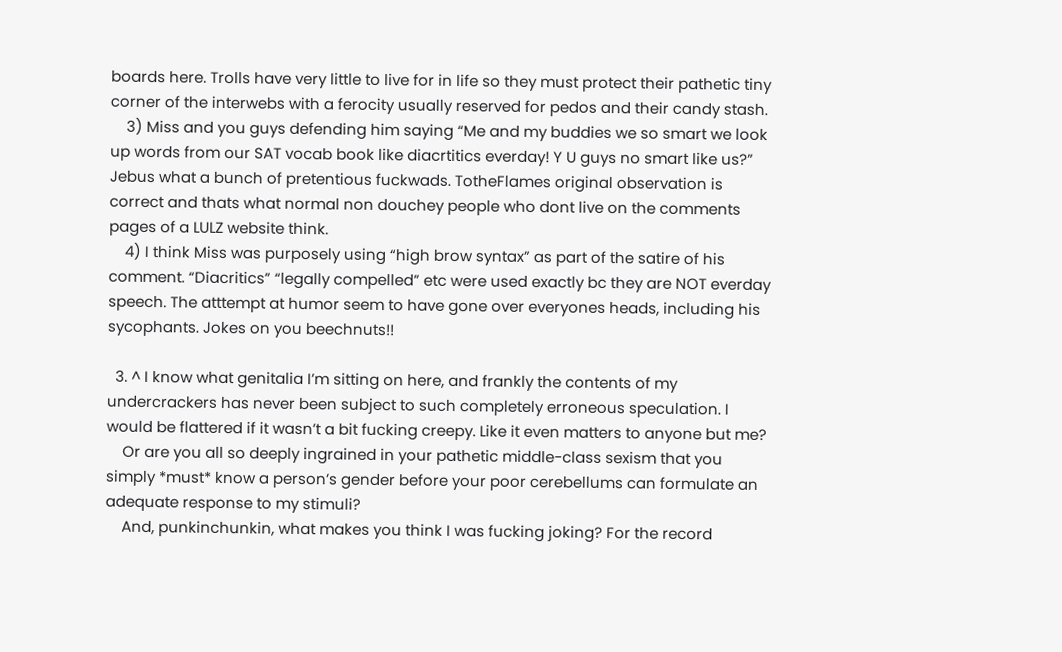boards here. Trolls have very little to live for in life so they must protect their pathetic tiny corner of the interwebs with a ferocity usually reserved for pedos and their candy stash.
    3) Miss and you guys defending him saying “Me and my buddies we so smart we look up words from our SAT vocab book like diacrtitics everday! Y U guys no smart like us?” Jebus what a bunch of pretentious fuckwads. TotheFlames original observation is correct and thats what normal non douchey people who dont live on the comments pages of a LULZ website think.
    4) I think Miss was purposely using “high brow syntax” as part of the satire of his comment. “Diacritics” “legally compelled” etc were used exactly bc they are NOT everday speech. The atttempt at humor seem to have gone over everyones heads, including his sycophants. Jokes on you beechnuts!!

  3. ^ I know what genitalia I’m sitting on here, and frankly the contents of my undercrackers has never been subject to such completely erroneous speculation. I would be flattered if it wasn’t a bit fucking creepy. Like it even matters to anyone but me?
    Or are you all so deeply ingrained in your pathetic middle-class sexism that you simply *must* know a person’s gender before your poor cerebellums can formulate an adequate response to my stimuli?
    And, punkinchunkin, what makes you think I was fucking joking? For the record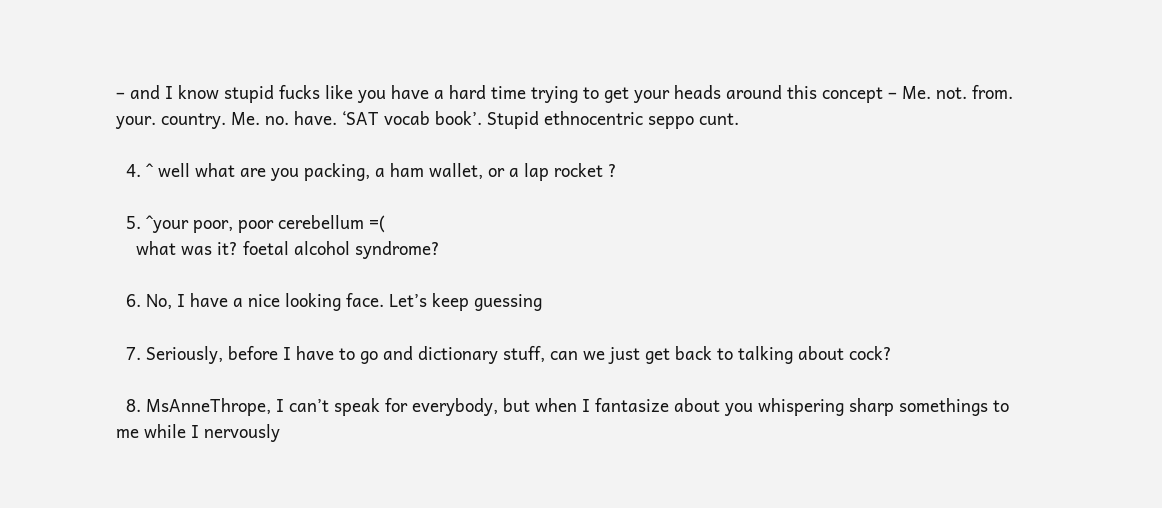– and I know stupid fucks like you have a hard time trying to get your heads around this concept – Me. not. from. your. country. Me. no. have. ‘SAT vocab book’. Stupid ethnocentric seppo cunt.

  4. ^ well what are you packing, a ham wallet, or a lap rocket ?

  5. ^your poor, poor cerebellum =(
    what was it? foetal alcohol syndrome?

  6. No, I have a nice looking face. Let’s keep guessing

  7. Seriously, before I have to go and dictionary stuff, can we just get back to talking about cock?

  8. MsAnneThrope, I can’t speak for everybody, but when I fantasize about you whispering sharp somethings to me while I nervously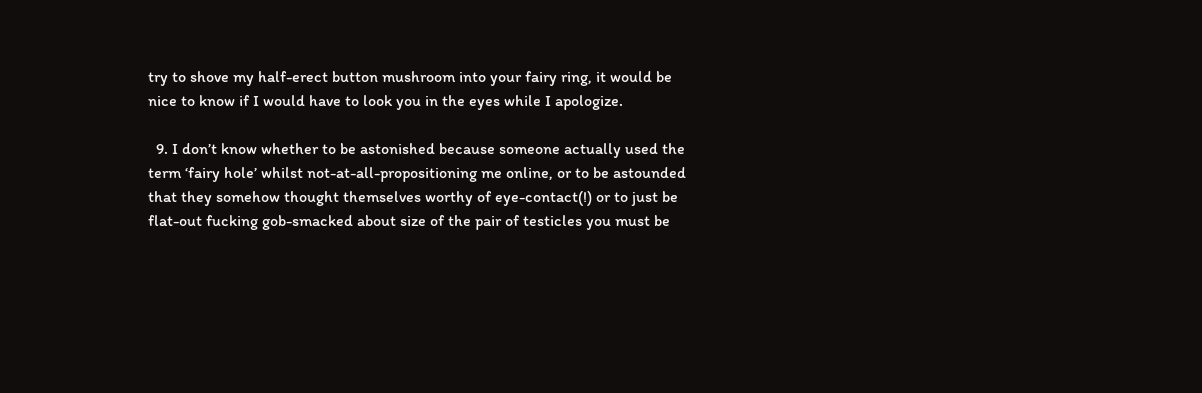try to shove my half-erect button mushroom into your fairy ring, it would be nice to know if I would have to look you in the eyes while I apologize.

  9. I don’t know whether to be astonished because someone actually used the term ‘fairy hole’ whilst not-at-all-propositioning me online, or to be astounded that they somehow thought themselves worthy of eye-contact(!) or to just be flat-out fucking gob-smacked about size of the pair of testicles you must be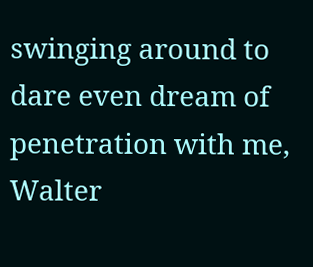swinging around to dare even dream of penetration with me, Walter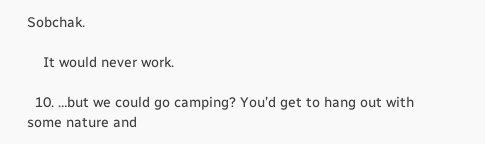Sobchak.

    It would never work.

  10. …but we could go camping? You’d get to hang out with some nature and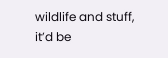wildlife and stuff, it’d be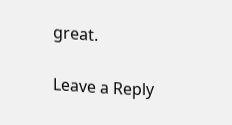great.

Leave a Reply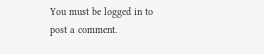You must be logged in to post a comment.